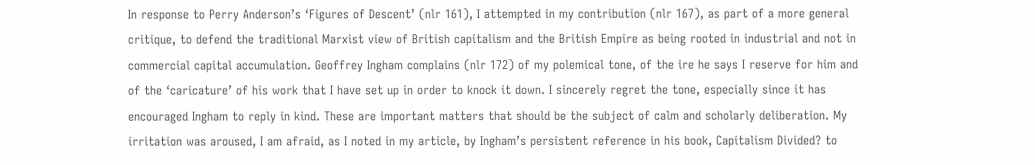In response to Perry Anderson’s ‘Figures of Descent’ (nlr 161), I attempted in my contribution (nlr 167), as part of a more general critique, to defend the traditional Marxist view of British capitalism and the British Empire as being rooted in industrial and not in commercial capital accumulation. Geoffrey Ingham complains (nlr 172) of my polemical tone, of the ire he says I reserve for him and of the ‘caricature’ of his work that I have set up in order to knock it down. I sincerely regret the tone, especially since it has encouraged Ingham to reply in kind. These are important matters that should be the subject of calm and scholarly deliberation. My irritation was aroused, I am afraid, as I noted in my article, by Ingham’s persistent reference in his book, Capitalism Divided? to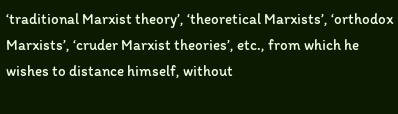‘traditional Marxist theory’, ‘theoretical Marxists’, ‘orthodox Marxists’, ‘cruder Marxist theories’, etc., from which he wishes to distance himself, without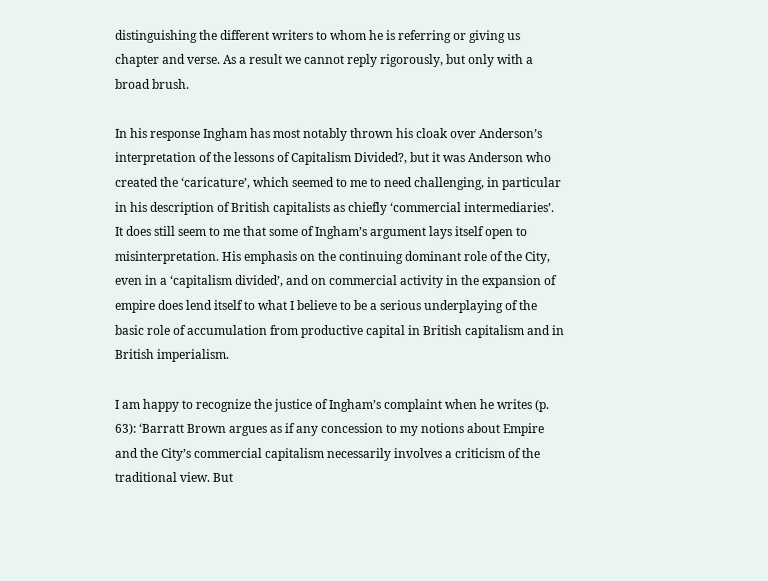distinguishing the different writers to whom he is referring or giving us chapter and verse. As a result we cannot reply rigorously, but only with a broad brush.

In his response Ingham has most notably thrown his cloak over Anderson’s interpretation of the lessons of Capitalism Divided?, but it was Anderson who created the ‘caricature’, which seemed to me to need challenging, in particular in his description of British capitalists as chiefly ‘commercial intermediaries’. It does still seem to me that some of Ingham’s argument lays itself open to misinterpretation. His emphasis on the continuing dominant role of the City, even in a ‘capitalism divided’, and on commercial activity in the expansion of empire does lend itself to what I believe to be a serious underplaying of the basic role of accumulation from productive capital in British capitalism and in British imperialism.

I am happy to recognize the justice of Ingham’s complaint when he writes (p. 63): ‘Barratt Brown argues as if any concession to my notions about Empire and the City’s commercial capitalism necessarily involves a criticism of the traditional view. But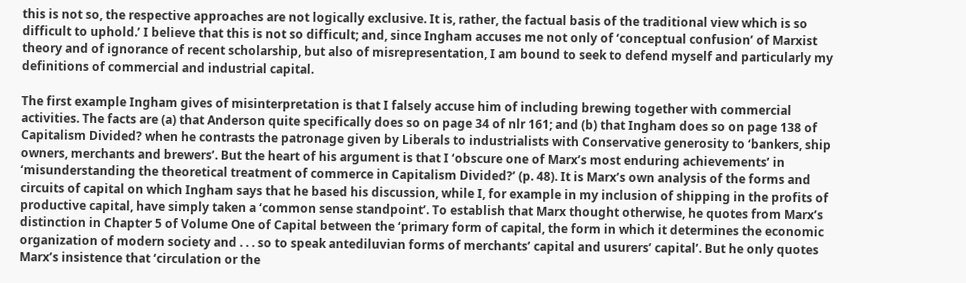this is not so, the respective approaches are not logically exclusive. It is, rather, the factual basis of the traditional view which is so difficult to uphold.’ I believe that this is not so difficult; and, since Ingham accuses me not only of ‘conceptual confusion’ of Marxist theory and of ignorance of recent scholarship, but also of misrepresentation, I am bound to seek to defend myself and particularly my definitions of commercial and industrial capital.

The first example Ingham gives of misinterpretation is that I falsely accuse him of including brewing together with commercial activities. The facts are (a) that Anderson quite specifically does so on page 34 of nlr 161; and (b) that Ingham does so on page 138 of Capitalism Divided? when he contrasts the patronage given by Liberals to industrialists with Conservative generosity to ‘bankers, ship owners, merchants and brewers’. But the heart of his argument is that I ‘obscure one of Marx’s most enduring achievements’ in ‘misunderstanding the theoretical treatment of commerce in Capitalism Divided?’ (p. 48). It is Marx’s own analysis of the forms and circuits of capital on which Ingham says that he based his discussion, while I, for example in my inclusion of shipping in the profits of productive capital, have simply taken a ‘common sense standpoint’. To establish that Marx thought otherwise, he quotes from Marx’s distinction in Chapter 5 of Volume One of Capital between the ‘primary form of capital, the form in which it determines the economic organization of modern society and . . . so to speak antediluvian forms of merchants’ capital and usurers’ capital’. But he only quotes Marx’s insistence that ‘circulation or the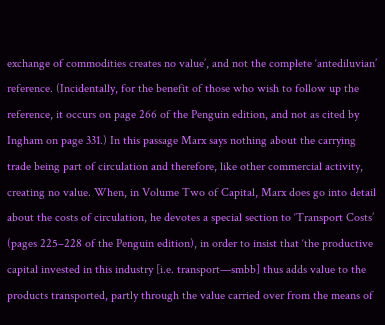exchange of commodities creates no value’, and not the complete ‘antediluvian’ reference. (Incidentally, for the benefit of those who wish to follow up the reference, it occurs on page 266 of the Penguin edition, and not as cited by Ingham on page 331.) In this passage Marx says nothing about the carrying trade being part of circulation and therefore, like other commercial activity, creating no value. When, in Volume Two of Capital, Marx does go into detail about the costs of circulation, he devotes a special section to ‘Transport Costs’ (pages 225–228 of the Penguin edition), in order to insist that ‘the productive capital invested in this industry [i.e. transport—smbb] thus adds value to the products transported, partly through the value carried over from the means of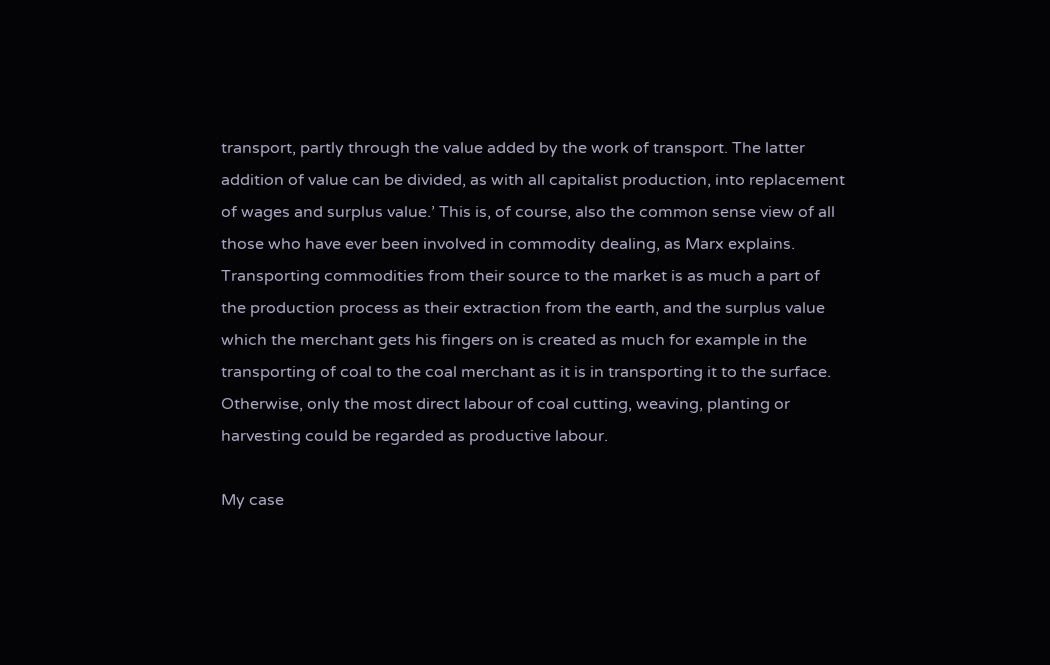transport, partly through the value added by the work of transport. The latter addition of value can be divided, as with all capitalist production, into replacement of wages and surplus value.’ This is, of course, also the common sense view of all those who have ever been involved in commodity dealing, as Marx explains. Transporting commodities from their source to the market is as much a part of the production process as their extraction from the earth, and the surplus value which the merchant gets his fingers on is created as much for example in the transporting of coal to the coal merchant as it is in transporting it to the surface. Otherwise, only the most direct labour of coal cutting, weaving, planting or harvesting could be regarded as productive labour.

My case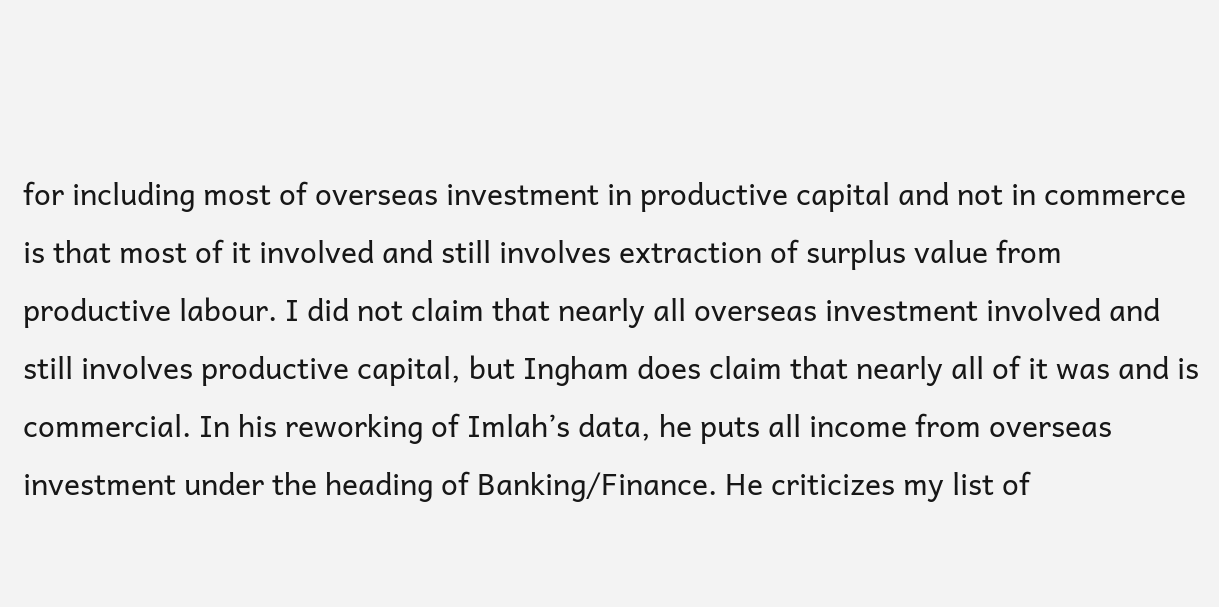for including most of overseas investment in productive capital and not in commerce is that most of it involved and still involves extraction of surplus value from productive labour. I did not claim that nearly all overseas investment involved and still involves productive capital, but Ingham does claim that nearly all of it was and is commercial. In his reworking of Imlah’s data, he puts all income from overseas investment under the heading of Banking/Finance. He criticizes my list of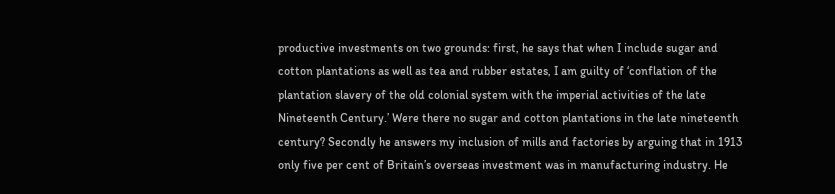productive investments on two grounds: first, he says that when I include sugar and cotton plantations as well as tea and rubber estates, I am guilty of ‘conflation of the plantation slavery of the old colonial system with the imperial activities of the late Nineteenth Century.’ Were there no sugar and cotton plantations in the late nineteenth century? Secondly he answers my inclusion of mills and factories by arguing that in 1913 only five per cent of Britain’s overseas investment was in manufacturing industry. He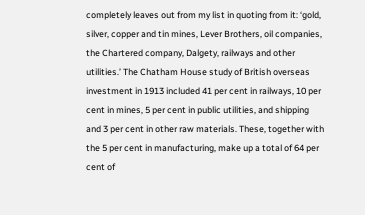completely leaves out from my list in quoting from it: ‘gold, silver, copper and tin mines, Lever Brothers, oil companies, the Chartered company, Dalgety, railways and other utilities.’ The Chatham House study of British overseas investment in 1913 included 41 per cent in railways, 10 per cent in mines, 5 per cent in public utilities, and shipping and 3 per cent in other raw materials. These, together with the 5 per cent in manufacturing, make up a total of 64 per cent of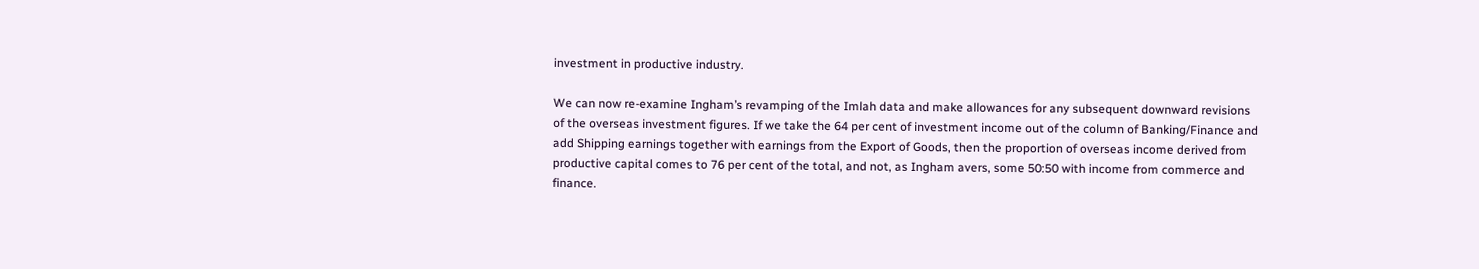investment in productive industry.

We can now re-examine Ingham’s revamping of the Imlah data and make allowances for any subsequent downward revisions of the overseas investment figures. If we take the 64 per cent of investment income out of the column of Banking/Finance and add Shipping earnings together with earnings from the Export of Goods, then the proportion of overseas income derived from productive capital comes to 76 per cent of the total, and not, as Ingham avers, some 50:50 with income from commerce and finance.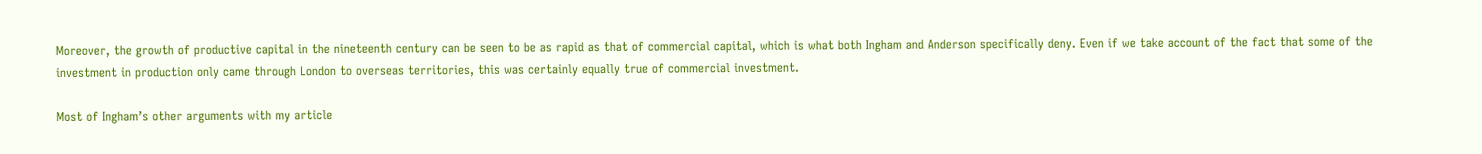Moreover, the growth of productive capital in the nineteenth century can be seen to be as rapid as that of commercial capital, which is what both Ingham and Anderson specifically deny. Even if we take account of the fact that some of the investment in production only came through London to overseas territories, this was certainly equally true of commercial investment.

Most of Ingham’s other arguments with my article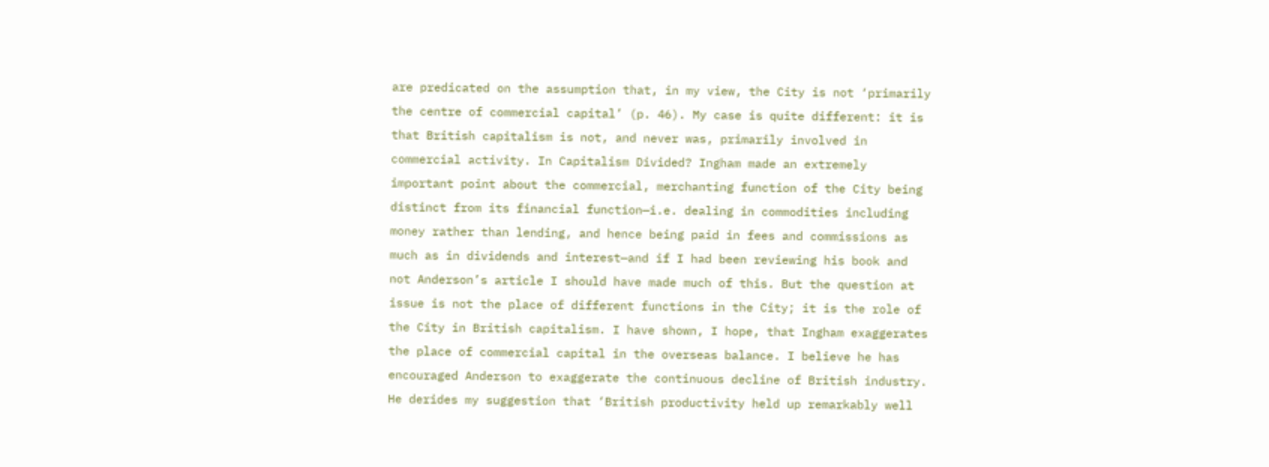are predicated on the assumption that, in my view, the City is not ‘primarily the centre of commercial capital’ (p. 46). My case is quite different: it is that British capitalism is not, and never was, primarily involved in commercial activity. In Capitalism Divided? Ingham made an extremely important point about the commercial, merchanting function of the City being distinct from its financial function—i.e. dealing in commodities including money rather than lending, and hence being paid in fees and commissions as much as in dividends and interest—and if I had been reviewing his book and not Anderson’s article I should have made much of this. But the question at issue is not the place of different functions in the City; it is the role of the City in British capitalism. I have shown, I hope, that Ingham exaggerates the place of commercial capital in the overseas balance. I believe he has encouraged Anderson to exaggerate the continuous decline of British industry. He derides my suggestion that ‘British productivity held up remarkably well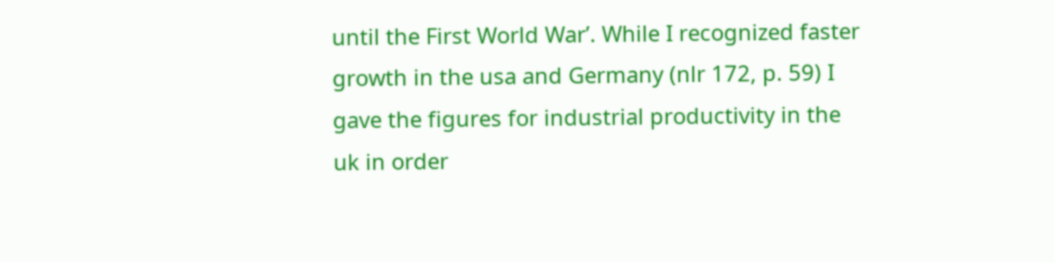until the First World War’. While I recognized faster growth in the usa and Germany (nlr 172, p. 59) I gave the figures for industrial productivity in the uk in order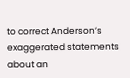to correct Anderson’s exaggerated statements about an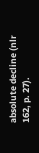absolute decline (nlr 162, p. 27).